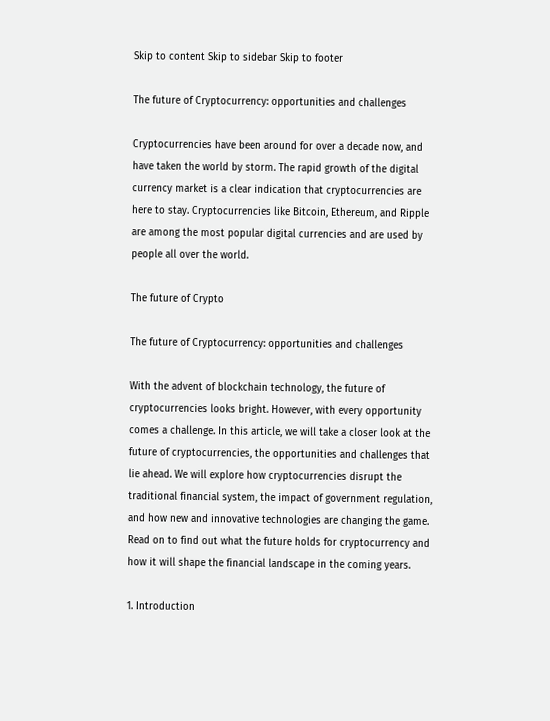Skip to content Skip to sidebar Skip to footer

The future of Cryptocurrency: opportunities and challenges

Cryptocurrencies have been around for over a decade now, and have taken the world by storm. The rapid growth of the digital currency market is a clear indication that cryptocurrencies are here to stay. Cryptocurrencies like Bitcoin, Ethereum, and Ripple are among the most popular digital currencies and are used by people all over the world.

The future of Crypto

The future of Cryptocurrency: opportunities and challenges

With the advent of blockchain technology, the future of cryptocurrencies looks bright. However, with every opportunity comes a challenge. In this article, we will take a closer look at the future of cryptocurrencies, the opportunities and challenges that lie ahead. We will explore how cryptocurrencies disrupt the traditional financial system, the impact of government regulation, and how new and innovative technologies are changing the game. Read on to find out what the future holds for cryptocurrency and how it will shape the financial landscape in the coming years.

1. Introduction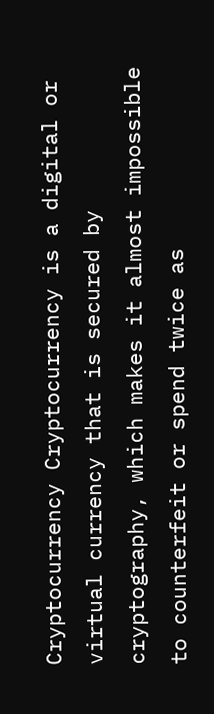Cryptocurrency Cryptocurrency is a digital or virtual currency that is secured by cryptography, which makes it almost impossible to counterfeit or spend twice as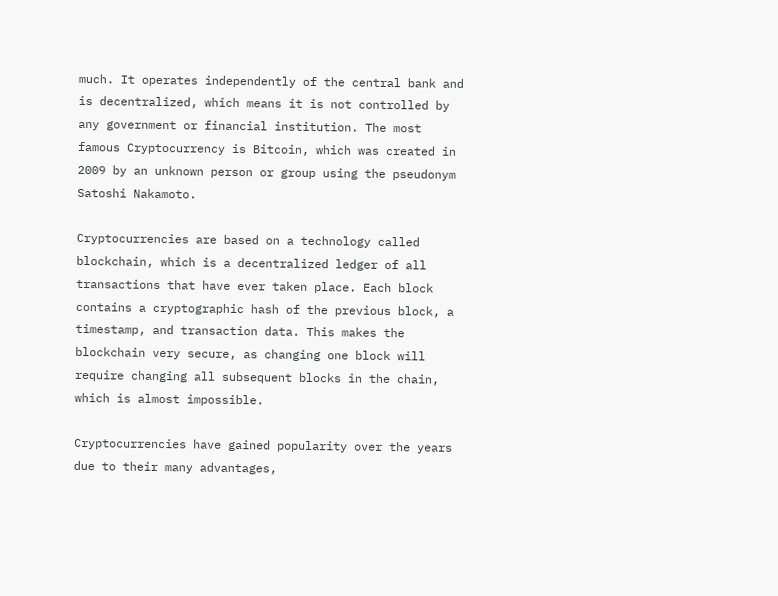much. It operates independently of the central bank and is decentralized, which means it is not controlled by any government or financial institution. The most famous Cryptocurrency is Bitcoin, which was created in 2009 by an unknown person or group using the pseudonym Satoshi Nakamoto.

Cryptocurrencies are based on a technology called blockchain, which is a decentralized ledger of all transactions that have ever taken place. Each block contains a cryptographic hash of the previous block, a timestamp, and transaction data. This makes the blockchain very secure, as changing one block will require changing all subsequent blocks in the chain, which is almost impossible.

Cryptocurrencies have gained popularity over the years due to their many advantages,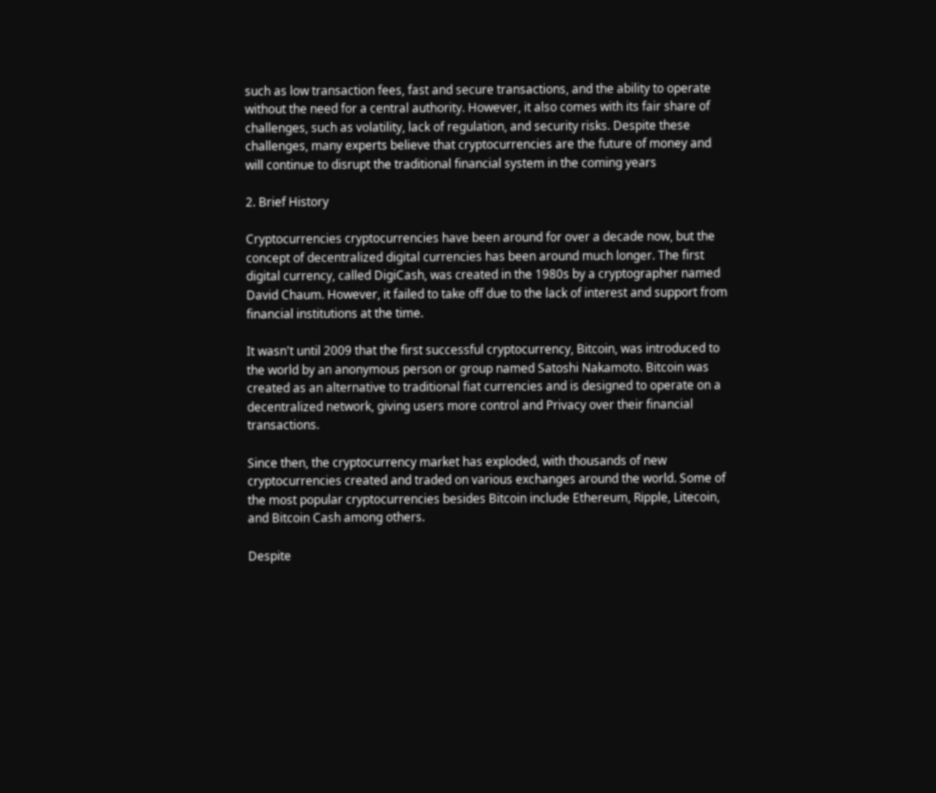such as low transaction fees, fast and secure transactions, and the ability to operate without the need for a central authority. However, it also comes with its fair share of challenges, such as volatility, lack of regulation, and security risks. Despite these challenges, many experts believe that cryptocurrencies are the future of money and will continue to disrupt the traditional financial system in the coming years

2. Brief History

Cryptocurrencies cryptocurrencies have been around for over a decade now, but the concept of decentralized digital currencies has been around much longer. The first digital currency, called DigiCash, was created in the 1980s by a cryptographer named David Chaum. However, it failed to take off due to the lack of interest and support from financial institutions at the time.

It wasn't until 2009 that the first successful cryptocurrency, Bitcoin, was introduced to the world by an anonymous person or group named Satoshi Nakamoto. Bitcoin was created as an alternative to traditional fiat currencies and is designed to operate on a decentralized network, giving users more control and Privacy over their financial transactions.

Since then, the cryptocurrency market has exploded, with thousands of new cryptocurrencies created and traded on various exchanges around the world. Some of the most popular cryptocurrencies besides Bitcoin include Ethereum, Ripple, Litecoin, and Bitcoin Cash among others.

Despite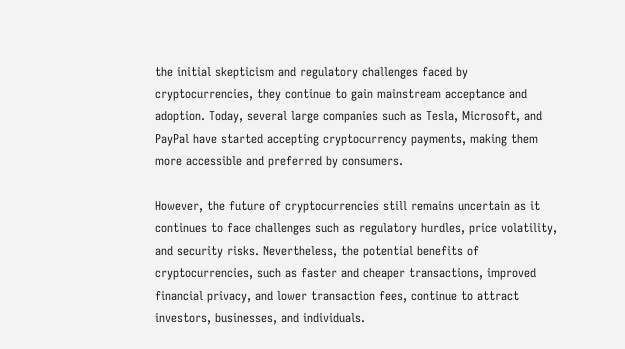the initial skepticism and regulatory challenges faced by cryptocurrencies, they continue to gain mainstream acceptance and adoption. Today, several large companies such as Tesla, Microsoft, and PayPal have started accepting cryptocurrency payments, making them more accessible and preferred by consumers.

However, the future of cryptocurrencies still remains uncertain as it continues to face challenges such as regulatory hurdles, price volatility, and security risks. Nevertheless, the potential benefits of cryptocurrencies, such as faster and cheaper transactions, improved financial privacy, and lower transaction fees, continue to attract investors, businesses, and individuals.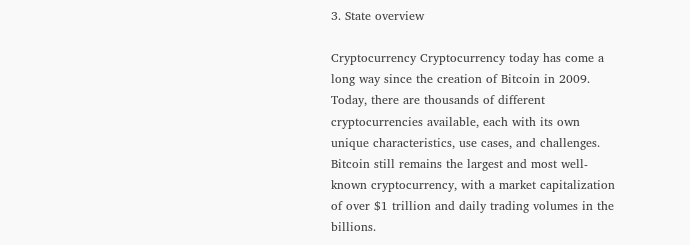3. State overview

Cryptocurrency Cryptocurrency today has come a long way since the creation of Bitcoin in 2009. Today, there are thousands of different cryptocurrencies available, each with its own unique characteristics, use cases, and challenges. Bitcoin still remains the largest and most well-known cryptocurrency, with a market capitalization of over $1 trillion and daily trading volumes in the billions.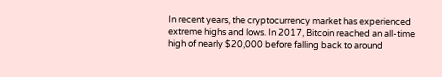In recent years, the cryptocurrency market has experienced extreme highs and lows. In 2017, Bitcoin reached an all-time high of nearly $20,000 before falling back to around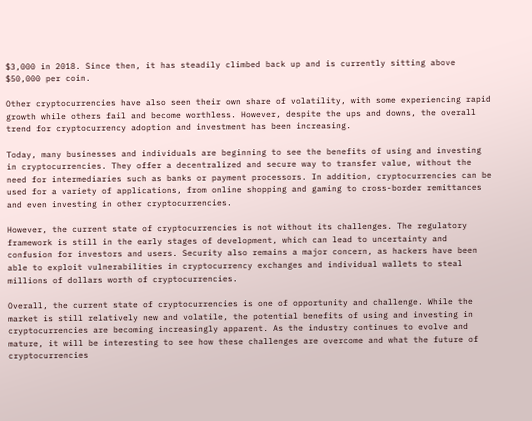$3,000 in 2018. Since then, it has steadily climbed back up and is currently sitting above $50,000 per coin.

Other cryptocurrencies have also seen their own share of volatility, with some experiencing rapid growth while others fail and become worthless. However, despite the ups and downs, the overall trend for cryptocurrency adoption and investment has been increasing.

Today, many businesses and individuals are beginning to see the benefits of using and investing in cryptocurrencies. They offer a decentralized and secure way to transfer value, without the need for intermediaries such as banks or payment processors. In addition, cryptocurrencies can be used for a variety of applications, from online shopping and gaming to cross-border remittances and even investing in other cryptocurrencies.

However, the current state of cryptocurrencies is not without its challenges. The regulatory framework is still in the early stages of development, which can lead to uncertainty and confusion for investors and users. Security also remains a major concern, as hackers have been able to exploit vulnerabilities in cryptocurrency exchanges and individual wallets to steal millions of dollars worth of cryptocurrencies.

Overall, the current state of cryptocurrencies is one of opportunity and challenge. While the market is still relatively new and volatile, the potential benefits of using and investing in cryptocurrencies are becoming increasingly apparent. As the industry continues to evolve and mature, it will be interesting to see how these challenges are overcome and what the future of cryptocurrencies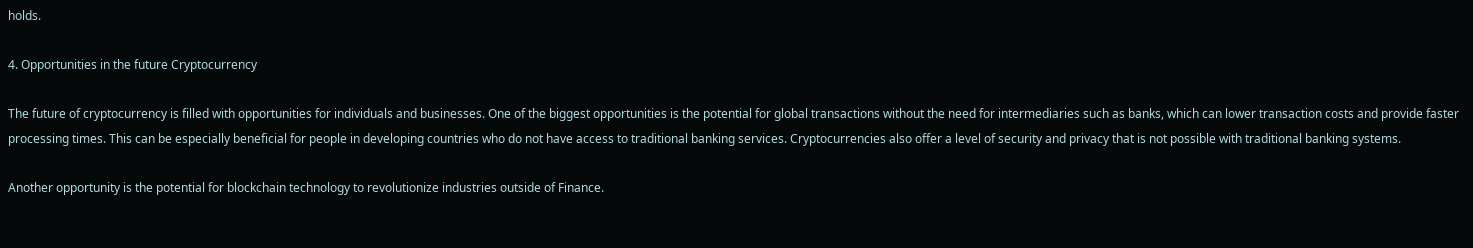holds.

4. Opportunities in the future Cryptocurrency

The future of cryptocurrency is filled with opportunities for individuals and businesses. One of the biggest opportunities is the potential for global transactions without the need for intermediaries such as banks, which can lower transaction costs and provide faster processing times. This can be especially beneficial for people in developing countries who do not have access to traditional banking services. Cryptocurrencies also offer a level of security and privacy that is not possible with traditional banking systems.

Another opportunity is the potential for blockchain technology to revolutionize industries outside of Finance.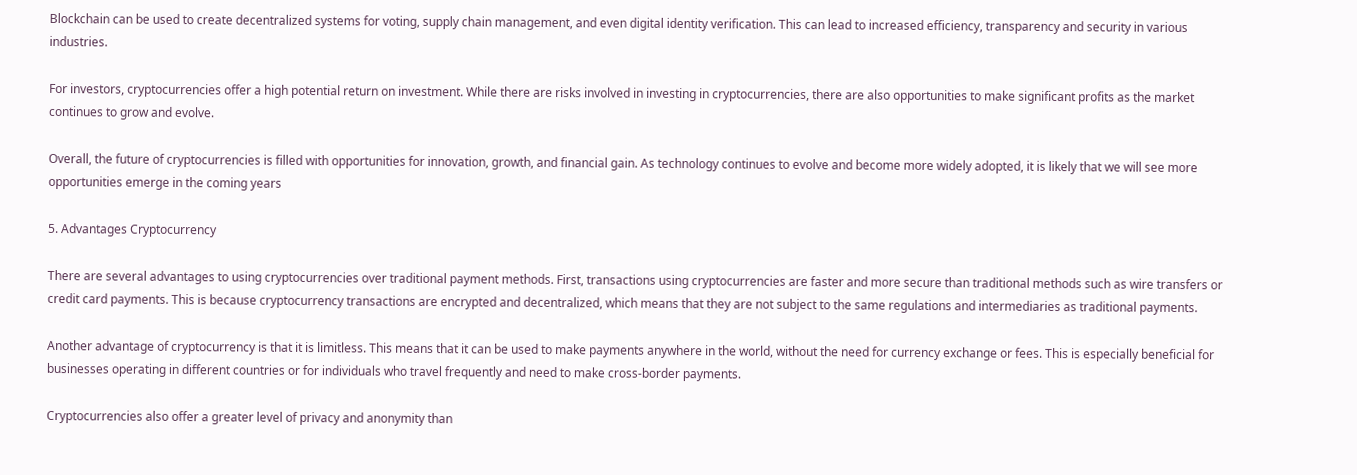Blockchain can be used to create decentralized systems for voting, supply chain management, and even digital identity verification. This can lead to increased efficiency, transparency and security in various industries.

For investors, cryptocurrencies offer a high potential return on investment. While there are risks involved in investing in cryptocurrencies, there are also opportunities to make significant profits as the market continues to grow and evolve.

Overall, the future of cryptocurrencies is filled with opportunities for innovation, growth, and financial gain. As technology continues to evolve and become more widely adopted, it is likely that we will see more opportunities emerge in the coming years

5. Advantages Cryptocurrency

There are several advantages to using cryptocurrencies over traditional payment methods. First, transactions using cryptocurrencies are faster and more secure than traditional methods such as wire transfers or credit card payments. This is because cryptocurrency transactions are encrypted and decentralized, which means that they are not subject to the same regulations and intermediaries as traditional payments.

Another advantage of cryptocurrency is that it is limitless. This means that it can be used to make payments anywhere in the world, without the need for currency exchange or fees. This is especially beneficial for businesses operating in different countries or for individuals who travel frequently and need to make cross-border payments.

Cryptocurrencies also offer a greater level of privacy and anonymity than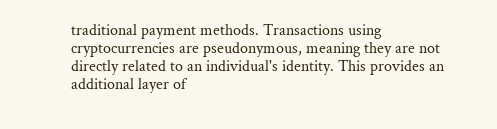traditional payment methods. Transactions using cryptocurrencies are pseudonymous, meaning they are not directly related to an individual's identity. This provides an additional layer of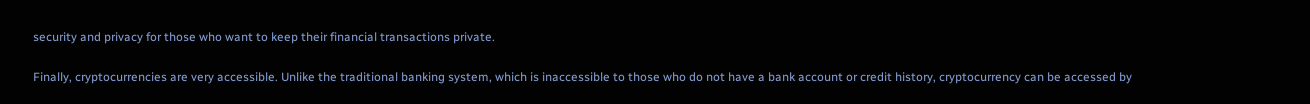security and privacy for those who want to keep their financial transactions private.

Finally, cryptocurrencies are very accessible. Unlike the traditional banking system, which is inaccessible to those who do not have a bank account or credit history, cryptocurrency can be accessed by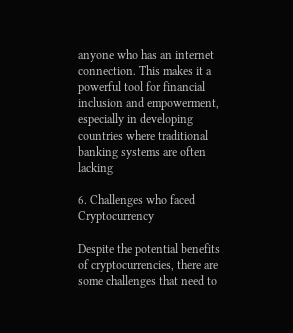anyone who has an internet connection. This makes it a powerful tool for financial inclusion and empowerment, especially in developing countries where traditional banking systems are often lacking

6. Challenges who faced Cryptocurrency

Despite the potential benefits of cryptocurrencies, there are some challenges that need to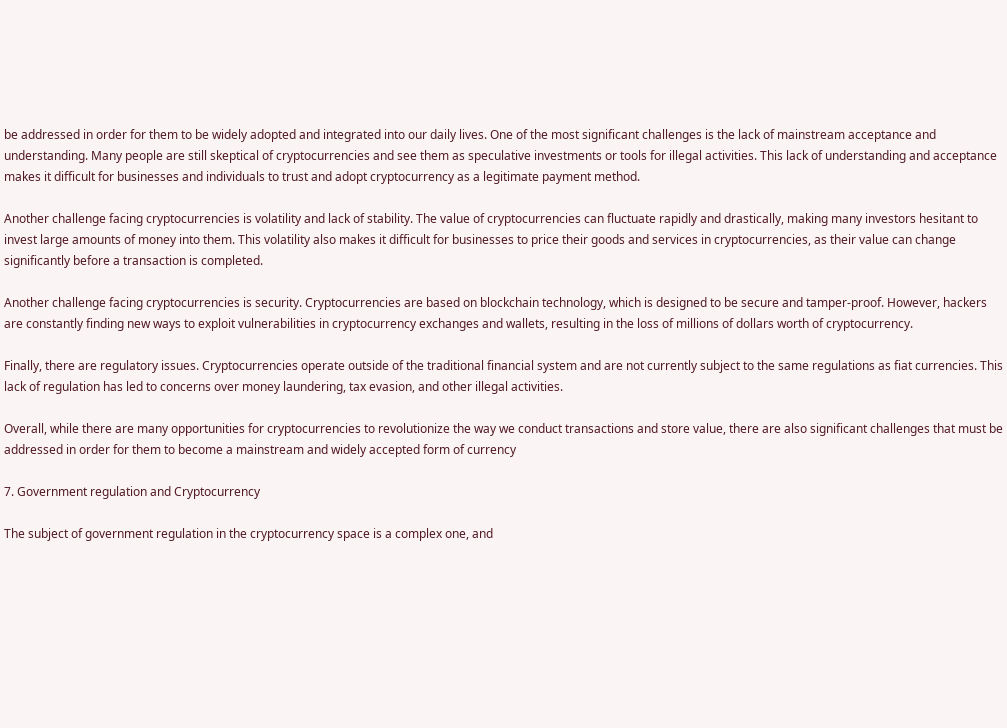be addressed in order for them to be widely adopted and integrated into our daily lives. One of the most significant challenges is the lack of mainstream acceptance and understanding. Many people are still skeptical of cryptocurrencies and see them as speculative investments or tools for illegal activities. This lack of understanding and acceptance makes it difficult for businesses and individuals to trust and adopt cryptocurrency as a legitimate payment method.

Another challenge facing cryptocurrencies is volatility and lack of stability. The value of cryptocurrencies can fluctuate rapidly and drastically, making many investors hesitant to invest large amounts of money into them. This volatility also makes it difficult for businesses to price their goods and services in cryptocurrencies, as their value can change significantly before a transaction is completed.

Another challenge facing cryptocurrencies is security. Cryptocurrencies are based on blockchain technology, which is designed to be secure and tamper-proof. However, hackers are constantly finding new ways to exploit vulnerabilities in cryptocurrency exchanges and wallets, resulting in the loss of millions of dollars worth of cryptocurrency.

Finally, there are regulatory issues. Cryptocurrencies operate outside of the traditional financial system and are not currently subject to the same regulations as fiat currencies. This lack of regulation has led to concerns over money laundering, tax evasion, and other illegal activities.

Overall, while there are many opportunities for cryptocurrencies to revolutionize the way we conduct transactions and store value, there are also significant challenges that must be addressed in order for them to become a mainstream and widely accepted form of currency

7. Government regulation and Cryptocurrency

The subject of government regulation in the cryptocurrency space is a complex one, and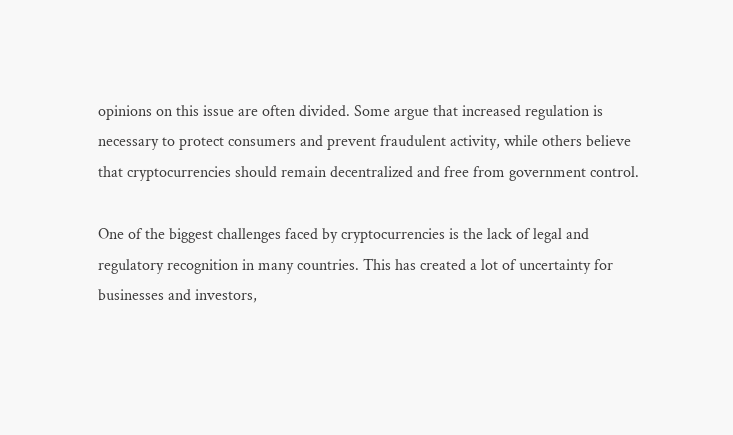opinions on this issue are often divided. Some argue that increased regulation is necessary to protect consumers and prevent fraudulent activity, while others believe that cryptocurrencies should remain decentralized and free from government control.

One of the biggest challenges faced by cryptocurrencies is the lack of legal and regulatory recognition in many countries. This has created a lot of uncertainty for businesses and investors,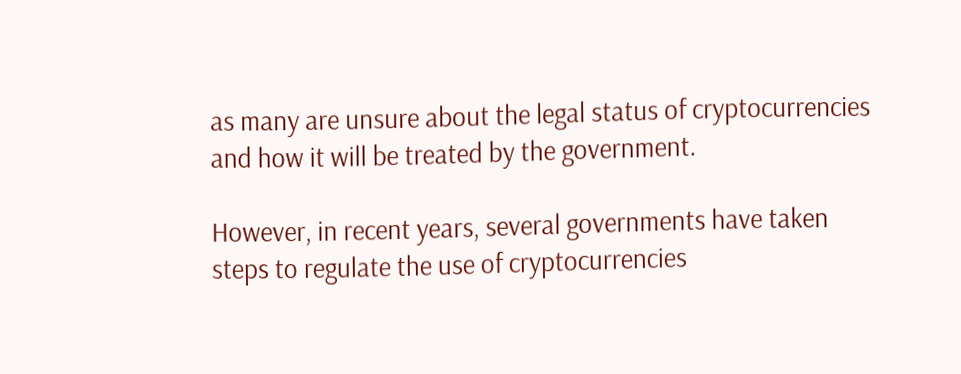as many are unsure about the legal status of cryptocurrencies and how it will be treated by the government.

However, in recent years, several governments have taken steps to regulate the use of cryptocurrencies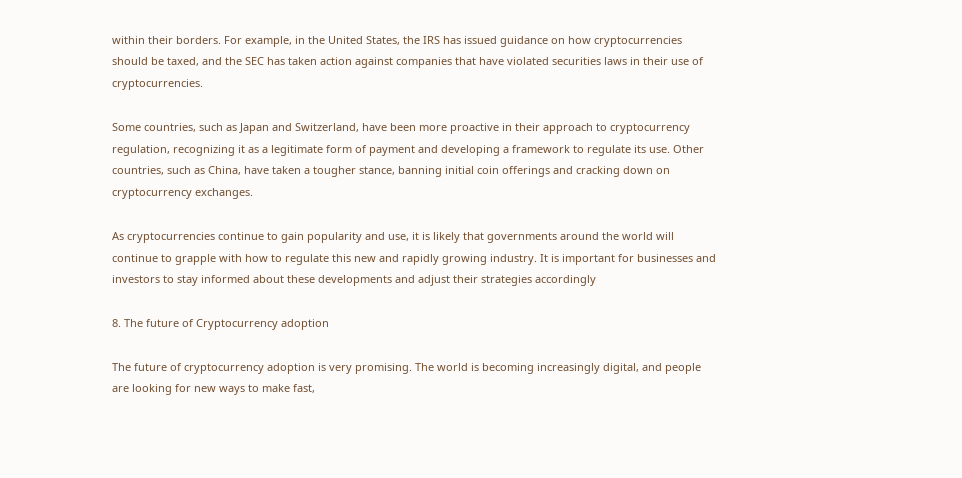within their borders. For example, in the United States, the IRS has issued guidance on how cryptocurrencies should be taxed, and the SEC has taken action against companies that have violated securities laws in their use of cryptocurrencies.

Some countries, such as Japan and Switzerland, have been more proactive in their approach to cryptocurrency regulation, recognizing it as a legitimate form of payment and developing a framework to regulate its use. Other countries, such as China, have taken a tougher stance, banning initial coin offerings and cracking down on cryptocurrency exchanges.

As cryptocurrencies continue to gain popularity and use, it is likely that governments around the world will continue to grapple with how to regulate this new and rapidly growing industry. It is important for businesses and investors to stay informed about these developments and adjust their strategies accordingly

8. The future of Cryptocurrency adoption

The future of cryptocurrency adoption is very promising. The world is becoming increasingly digital, and people are looking for new ways to make fast,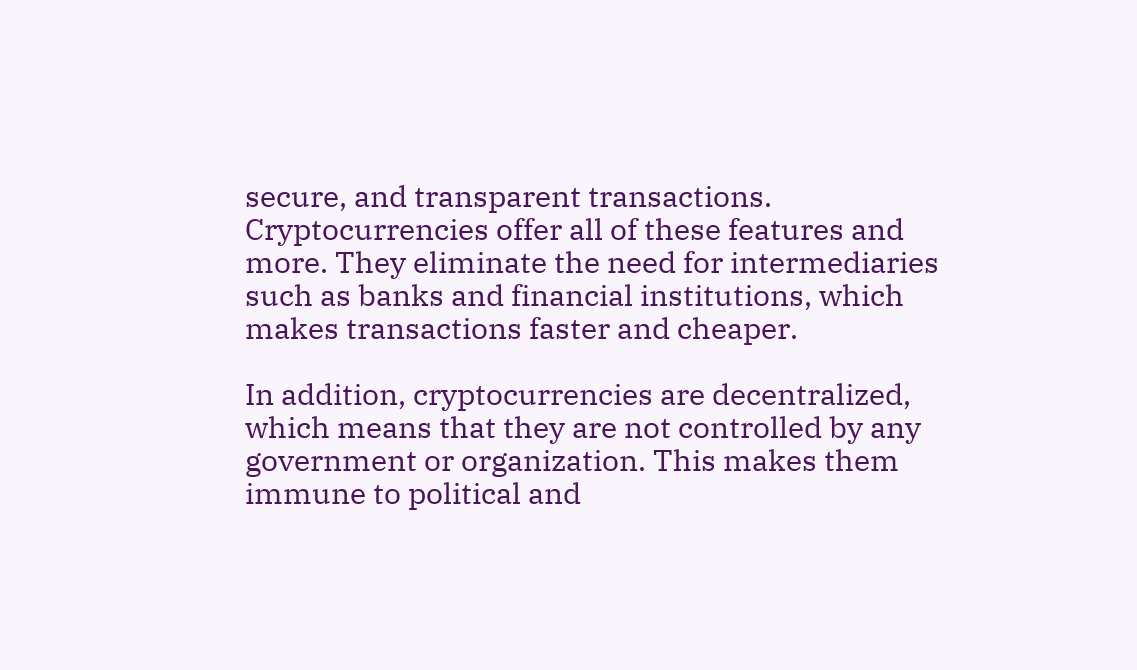secure, and transparent transactions. Cryptocurrencies offer all of these features and more. They eliminate the need for intermediaries such as banks and financial institutions, which makes transactions faster and cheaper.

In addition, cryptocurrencies are decentralized, which means that they are not controlled by any government or organization. This makes them immune to political and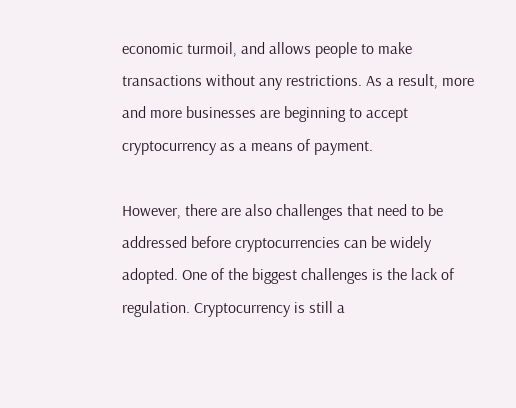economic turmoil, and allows people to make transactions without any restrictions. As a result, more and more businesses are beginning to accept cryptocurrency as a means of payment.

However, there are also challenges that need to be addressed before cryptocurrencies can be widely adopted. One of the biggest challenges is the lack of regulation. Cryptocurrency is still a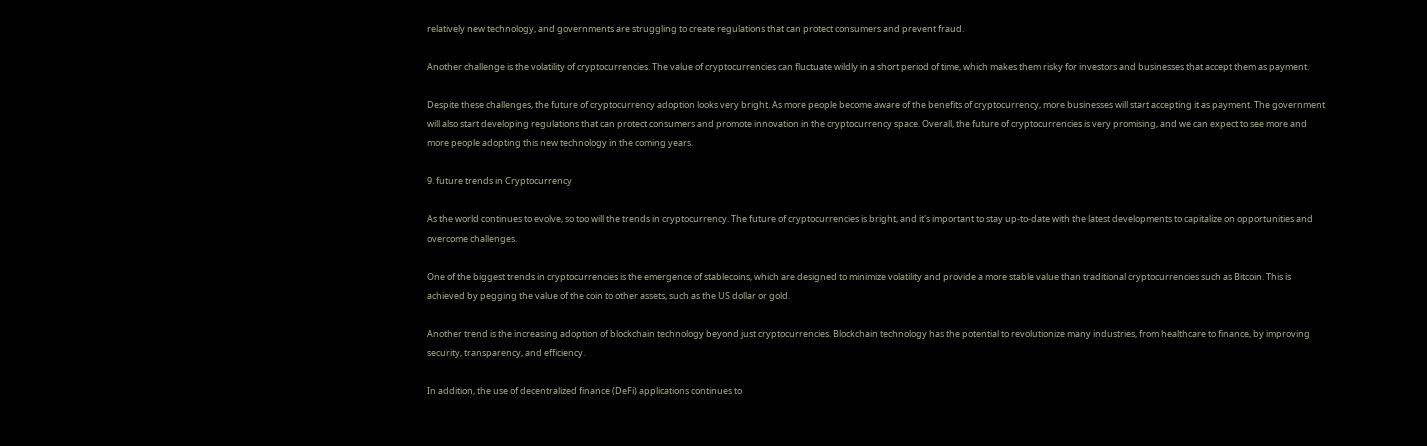relatively new technology, and governments are struggling to create regulations that can protect consumers and prevent fraud.

Another challenge is the volatility of cryptocurrencies. The value of cryptocurrencies can fluctuate wildly in a short period of time, which makes them risky for investors and businesses that accept them as payment.

Despite these challenges, the future of cryptocurrency adoption looks very bright. As more people become aware of the benefits of cryptocurrency, more businesses will start accepting it as payment. The government will also start developing regulations that can protect consumers and promote innovation in the cryptocurrency space. Overall, the future of cryptocurrencies is very promising, and we can expect to see more and more people adopting this new technology in the coming years.

9. future trends in Cryptocurrency

As the world continues to evolve, so too will the trends in cryptocurrency. The future of cryptocurrencies is bright, and it's important to stay up-to-date with the latest developments to capitalize on opportunities and overcome challenges.

One of the biggest trends in cryptocurrencies is the emergence of stablecoins, which are designed to minimize volatility and provide a more stable value than traditional cryptocurrencies such as Bitcoin. This is achieved by pegging the value of the coin to other assets, such as the US dollar or gold.

Another trend is the increasing adoption of blockchain technology beyond just cryptocurrencies. Blockchain technology has the potential to revolutionize many industries, from healthcare to finance, by improving security, transparency, and efficiency.

In addition, the use of decentralized finance (DeFi) applications continues to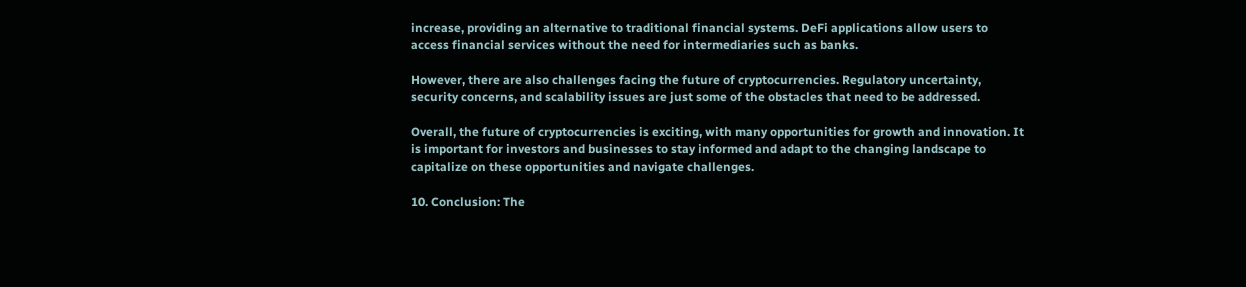increase, providing an alternative to traditional financial systems. DeFi applications allow users to access financial services without the need for intermediaries such as banks.

However, there are also challenges facing the future of cryptocurrencies. Regulatory uncertainty, security concerns, and scalability issues are just some of the obstacles that need to be addressed.

Overall, the future of cryptocurrencies is exciting, with many opportunities for growth and innovation. It is important for investors and businesses to stay informed and adapt to the changing landscape to capitalize on these opportunities and navigate challenges.

10. Conclusion: The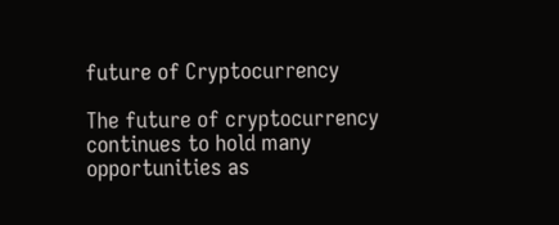future of Cryptocurrency

The future of cryptocurrency continues to hold many opportunities as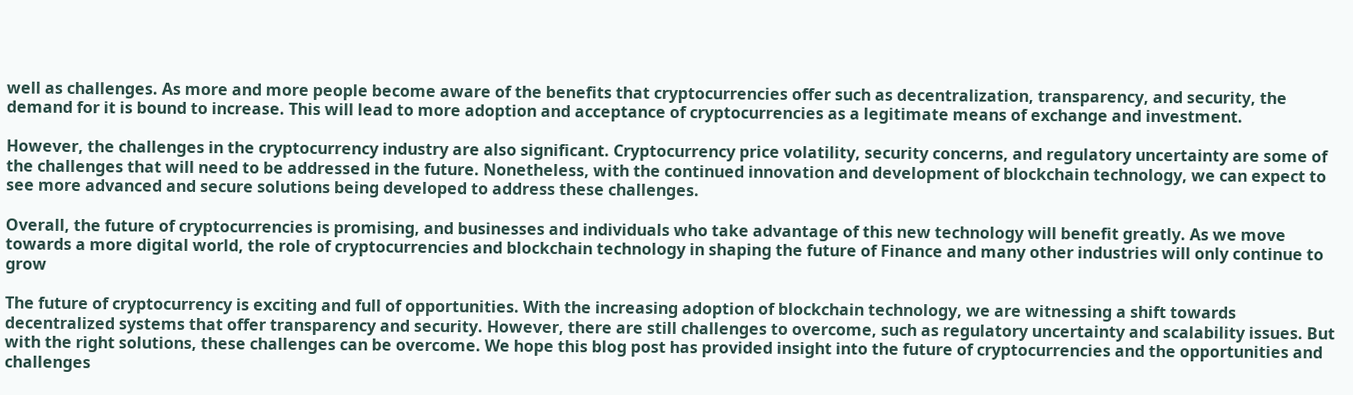well as challenges. As more and more people become aware of the benefits that cryptocurrencies offer such as decentralization, transparency, and security, the demand for it is bound to increase. This will lead to more adoption and acceptance of cryptocurrencies as a legitimate means of exchange and investment.

However, the challenges in the cryptocurrency industry are also significant. Cryptocurrency price volatility, security concerns, and regulatory uncertainty are some of the challenges that will need to be addressed in the future. Nonetheless, with the continued innovation and development of blockchain technology, we can expect to see more advanced and secure solutions being developed to address these challenges.

Overall, the future of cryptocurrencies is promising, and businesses and individuals who take advantage of this new technology will benefit greatly. As we move towards a more digital world, the role of cryptocurrencies and blockchain technology in shaping the future of Finance and many other industries will only continue to grow

The future of cryptocurrency is exciting and full of opportunities. With the increasing adoption of blockchain technology, we are witnessing a shift towards decentralized systems that offer transparency and security. However, there are still challenges to overcome, such as regulatory uncertainty and scalability issues. But with the right solutions, these challenges can be overcome. We hope this blog post has provided insight into the future of cryptocurrencies and the opportunities and challenges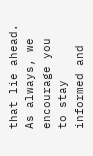that lie ahead. As always, we encourage you to stay informed and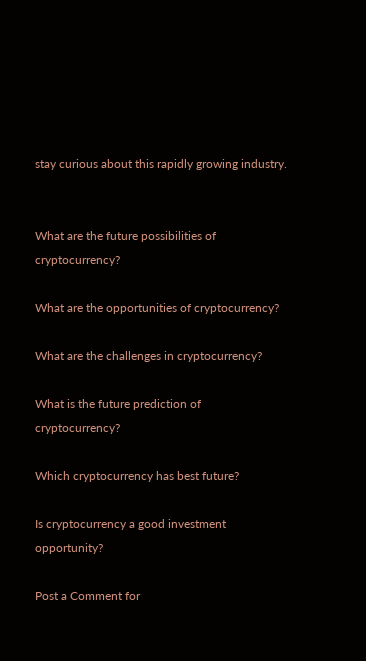stay curious about this rapidly growing industry.


What are the future possibilities of cryptocurrency?

What are the opportunities of cryptocurrency?

What are the challenges in cryptocurrency?

What is the future prediction of cryptocurrency?

Which cryptocurrency has best future?

Is cryptocurrency a good investment opportunity?

Post a Comment for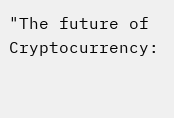"The future of Cryptocurrency: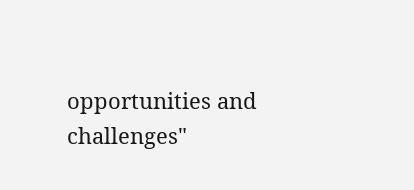opportunities and challenges"